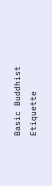Basic Buddhist Etiquette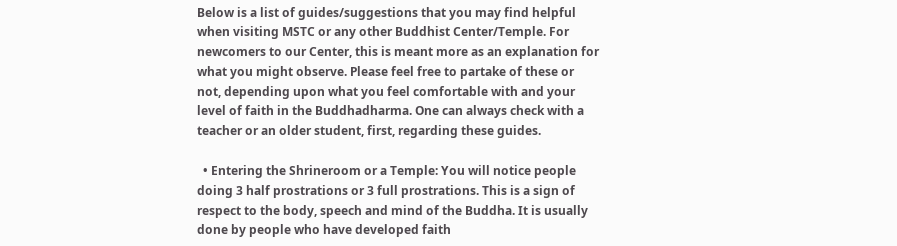Below is a list of guides/suggestions that you may find helpful when visiting MSTC or any other Buddhist Center/Temple. For newcomers to our Center, this is meant more as an explanation for what you might observe. Please feel free to partake of these or not, depending upon what you feel comfortable with and your level of faith in the Buddhadharma. One can always check with a teacher or an older student, first, regarding these guides.

  • Entering the Shrineroom or a Temple: You will notice people doing 3 half prostrations or 3 full prostrations. This is a sign of respect to the body, speech and mind of the Buddha. It is usually done by people who have developed faith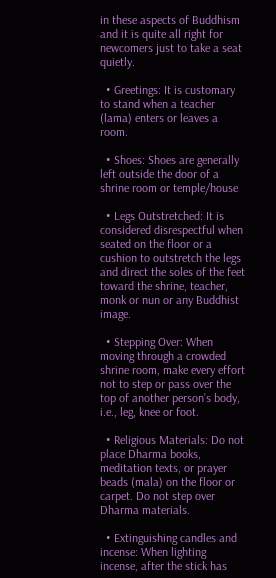in these aspects of Buddhism and it is quite all right for newcomers just to take a seat quietly.

  • Greetings: It is customary to stand when a teacher (lama) enters or leaves a room.

  • Shoes: Shoes are generally left outside the door of a shrine room or temple/house

  • Legs Outstretched: It is considered disrespectful when seated on the floor or a cushion to outstretch the legs and direct the soles of the feet toward the shrine, teacher, monk or nun or any Buddhist image.

  • Stepping Over: When moving through a crowded shrine room, make every effort not to step or pass over the top of another person’s body, i.e., leg, knee or foot.

  • Religious Materials: Do not place Dharma books, meditation texts, or prayer beads (mala) on the floor or carpet. Do not step over Dharma materials.

  • Extinguishing candles and incense: When lighting incense, after the stick has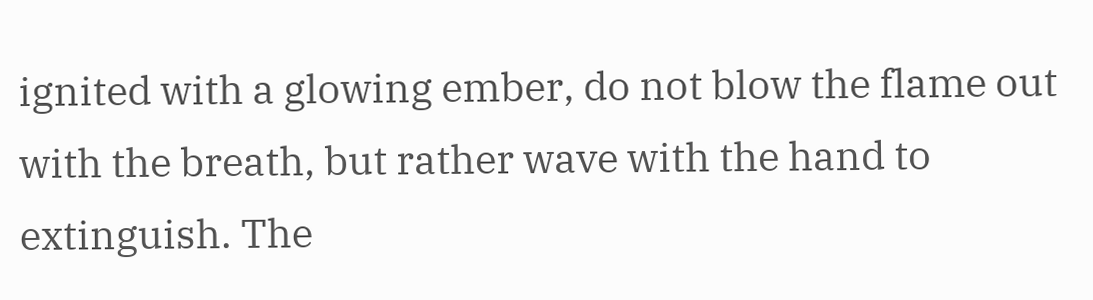ignited with a glowing ember, do not blow the flame out with the breath, but rather wave with the hand to extinguish. The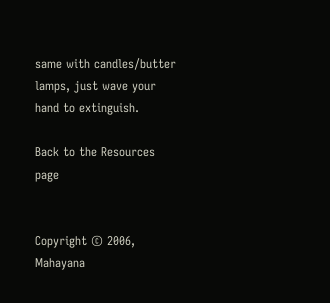same with candles/butter lamps, just wave your hand to extinguish.

Back to the Resources page


Copyright © 2006,  Mahayana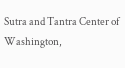Sutra and Tantra Center of Washington,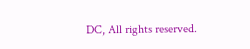DC, All rights reserved.